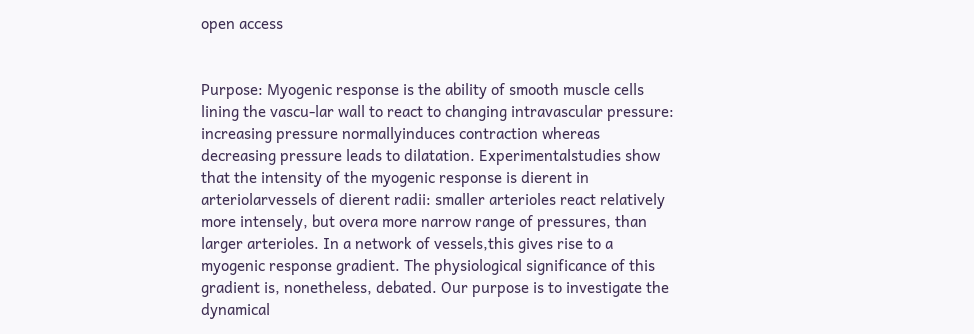open access


Purpose: Myogenic response is the ability of smooth muscle cells lining the vascu-lar wall to react to changing intravascular pressure: increasing pressure normallyinduces contraction whereas decreasing pressure leads to dilatation. Experimentalstudies show that the intensity of the myogenic response is dierent in arteriolarvessels of dierent radii: smaller arterioles react relatively more intensely, but overa more narrow range of pressures, than larger arterioles. In a network of vessels,this gives rise to a myogenic response gradient. The physiological significance of this gradient is, nonetheless, debated. Our purpose is to investigate the dynamical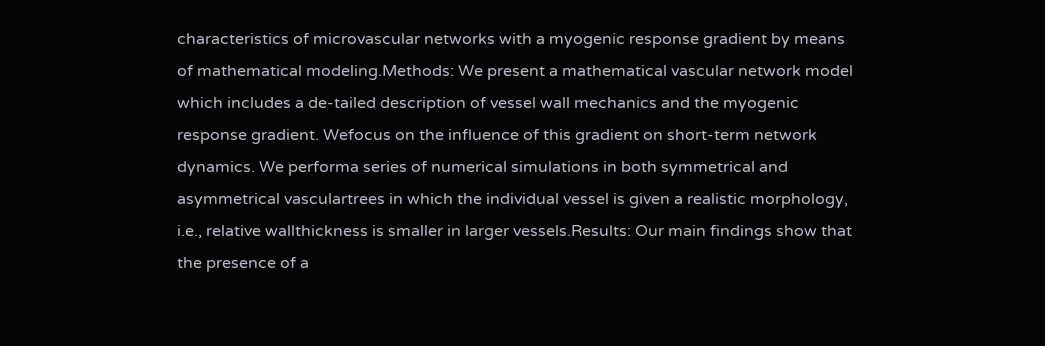characteristics of microvascular networks with a myogenic response gradient by means of mathematical modeling.Methods: We present a mathematical vascular network model which includes a de-tailed description of vessel wall mechanics and the myogenic response gradient. Wefocus on the influence of this gradient on short-term network dynamics. We performa series of numerical simulations in both symmetrical and asymmetrical vasculartrees in which the individual vessel is given a realistic morphology, i.e., relative wallthickness is smaller in larger vessels.Results: Our main findings show that the presence of a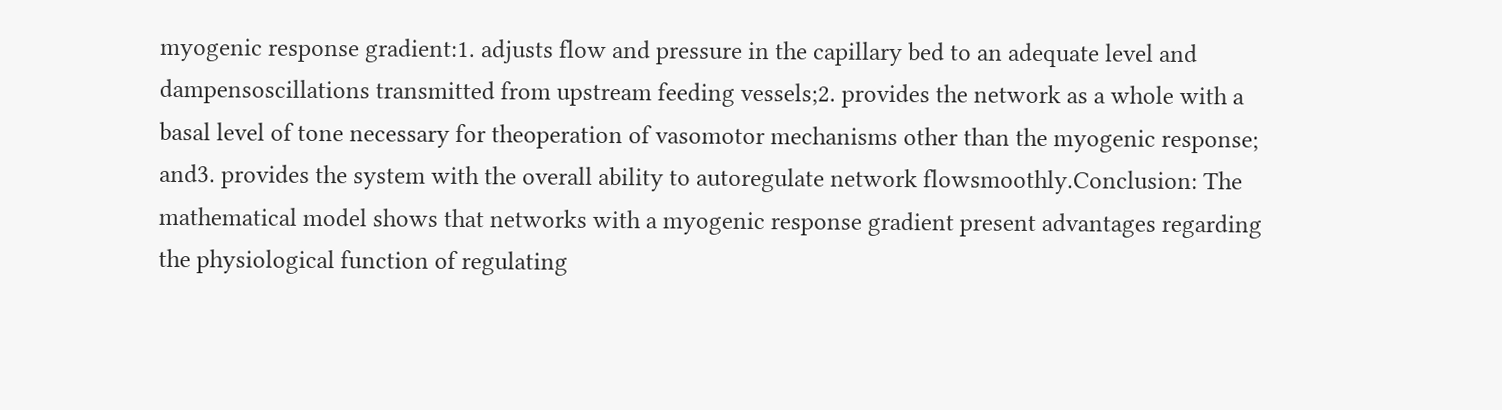myogenic response gradient:1. adjusts flow and pressure in the capillary bed to an adequate level and dampensoscillations transmitted from upstream feeding vessels;2. provides the network as a whole with a basal level of tone necessary for theoperation of vasomotor mechanisms other than the myogenic response; and3. provides the system with the overall ability to autoregulate network flowsmoothly.Conclusion: The mathematical model shows that networks with a myogenic response gradient present advantages regarding the physiological function of regulating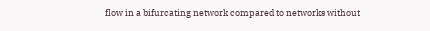flow in a bifurcating network compared to networks without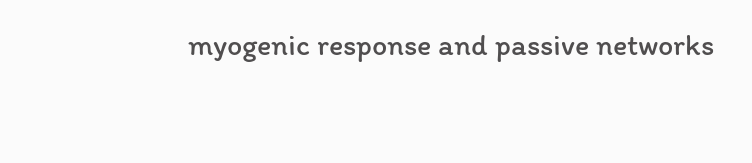myogenic response and passive networks